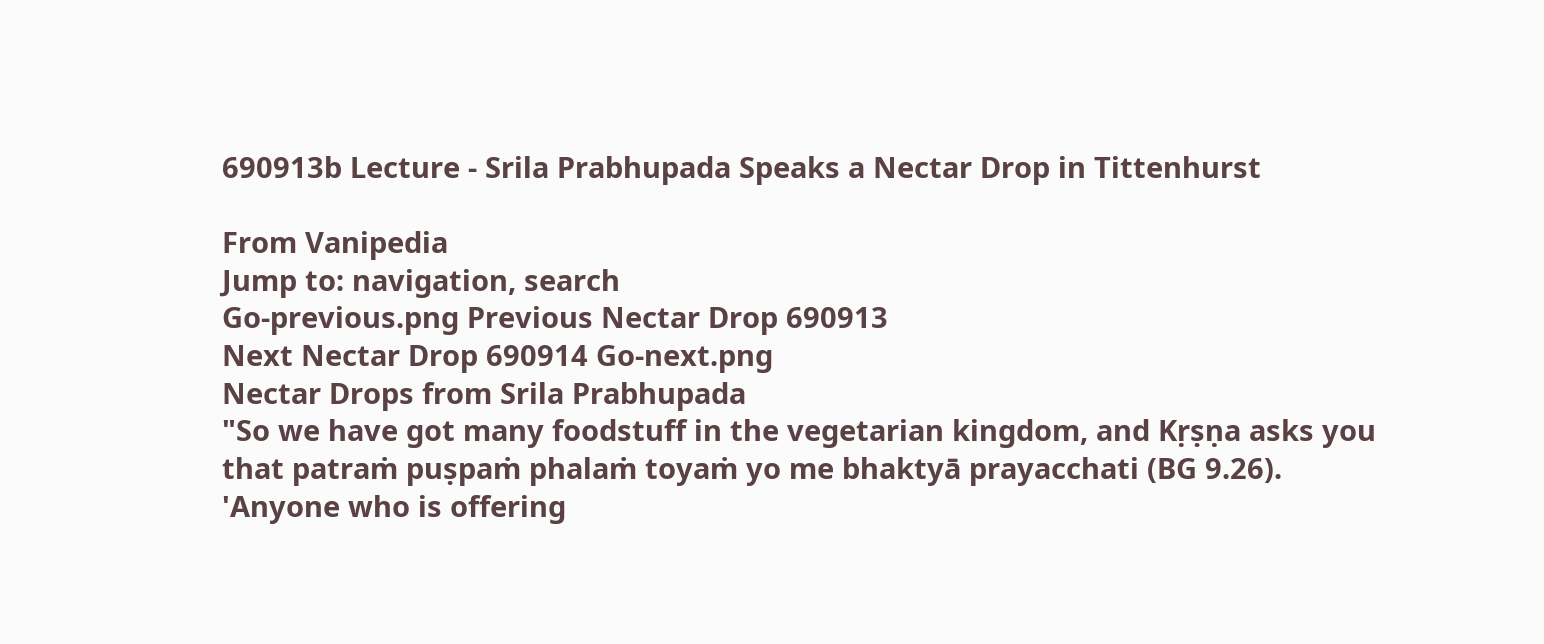690913b Lecture - Srila Prabhupada Speaks a Nectar Drop in Tittenhurst

From Vanipedia
Jump to: navigation, search
Go-previous.png Previous Nectar Drop 690913
Next Nectar Drop 690914 Go-next.png
Nectar Drops from Srila Prabhupada
"So we have got many foodstuff in the vegetarian kingdom, and Kṛṣṇa asks you that patraṁ puṣpaṁ phalaṁ toyaṁ yo me bhaktyā prayacchati (BG 9.26). 'Anyone who is offering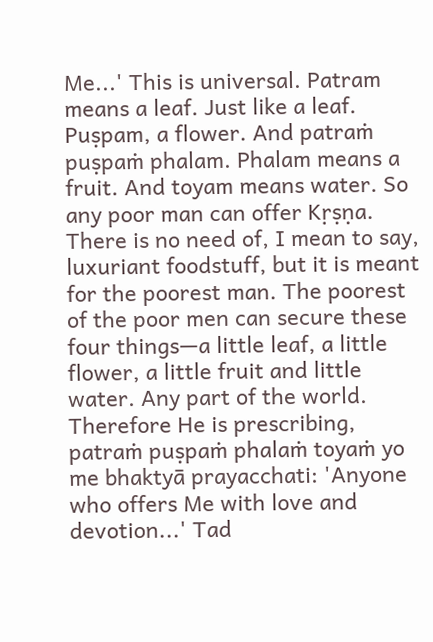Me...' This is universal. Patram means a leaf. Just like a leaf. Puṣpam, a flower. And patraṁ puṣpaṁ phalam. Phalam means a fruit. And toyam means water. So any poor man can offer Kṛṣṇa. There is no need of, I mean to say, luxuriant foodstuff, but it is meant for the poorest man. The poorest of the poor men can secure these four things—a little leaf, a little flower, a little fruit and little water. Any part of the world. Therefore He is prescribing, patraṁ puṣpaṁ phalaṁ toyaṁ yo me bhaktyā prayacchati: 'Anyone who offers Me with love and devotion...' Tad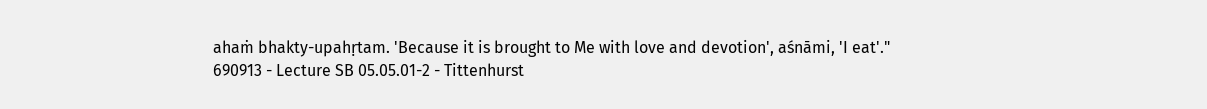ahaṁ bhakty-upahṛtam. 'Because it is brought to Me with love and devotion', aśnāmi, 'I eat'."
690913 - Lecture SB 05.05.01-2 - Tittenhurst